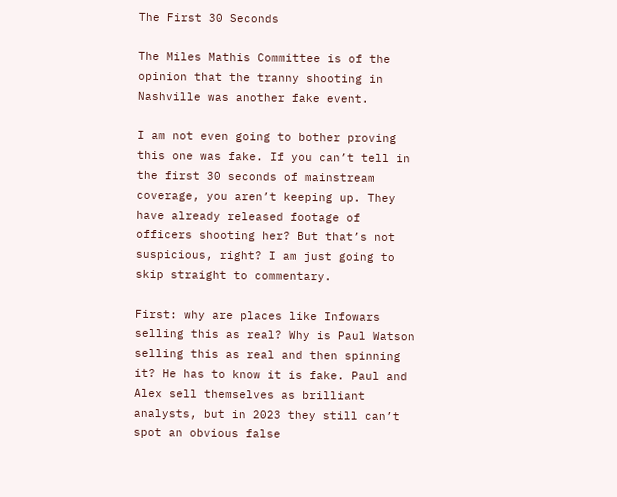The First 30 Seconds

The Miles Mathis Committee is of the opinion that the tranny shooting in Nashville was another fake event.

I am not even going to bother proving this one was fake. If you can’t tell in the first 30 seconds of mainstream coverage, you aren’t keeping up. They have already released footage of officers shooting her? But that’s not suspicious, right? I am just going to skip straight to commentary.

First: why are places like Infowars selling this as real? Why is Paul Watson selling this as real and then spinning it? He has to know it is fake. Paul and Alex sell themselves as brilliant analysts, but in 2023 they still can’t spot an obvious false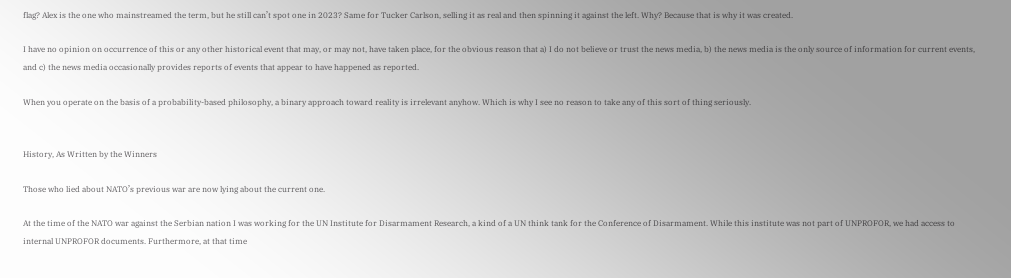flag? Alex is the one who mainstreamed the term, but he still can’t spot one in 2023? Same for Tucker Carlson, selling it as real and then spinning it against the left. Why? Because that is why it was created.

I have no opinion on occurrence of this or any other historical event that may, or may not, have taken place, for the obvious reason that a) I do not believe or trust the news media, b) the news media is the only source of information for current events, and c) the news media occasionally provides reports of events that appear to have happened as reported.

When you operate on the basis of a probability-based philosophy, a binary approach toward reality is irrelevant anyhow. Which is why I see no reason to take any of this sort of thing seriously.


History, As Written by the Winners

Those who lied about NATO’s previous war are now lying about the current one.

At the time of the NATO war against the Serbian nation I was working for the UN Institute for Disarmament Research, a kind of a UN think tank for the Conference of Disarmament. While this institute was not part of UNPROFOR, we had access to internal UNPROFOR documents. Furthermore, at that time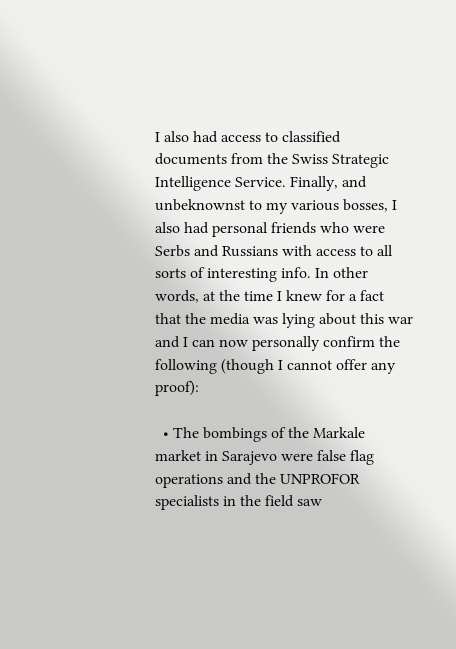I also had access to classified documents from the Swiss Strategic Intelligence Service. Finally, and unbeknownst to my various bosses, I also had personal friends who were Serbs and Russians with access to all sorts of interesting info. In other words, at the time I knew for a fact that the media was lying about this war and I can now personally confirm the following (though I cannot offer any proof):

  • The bombings of the Markale market in Sarajevo were false flag operations and the UNPROFOR specialists in the field saw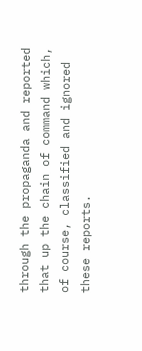through the propaganda and reported that up the chain of command which, of course, classified and ignored these reports.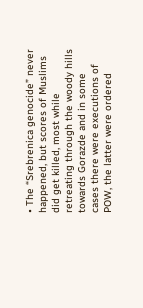• The “Srebrenica genocide” never happened, but scores of Muslims did get killed, most while retreating through the woody hills towards Gorazde and in some cases there were executions of POW, the latter were ordered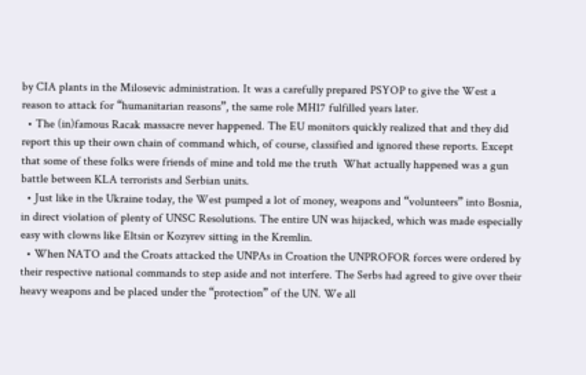by CIA plants in the Milosevic administration. It was a carefully prepared PSYOP to give the West a reason to attack for “humanitarian reasons”, the same role MH17 fulfilled years later.
  • The (in)famous Racak massacre never happened. The EU monitors quickly realized that and they did report this up their own chain of command which, of course, classified and ignored these reports. Except that some of these folks were friends of mine and told me the truth  What actually happened was a gun battle between KLA terrorists and Serbian units.
  • Just like in the Ukraine today, the West pumped a lot of money, weapons and “volunteers” into Bosnia, in direct violation of plenty of UNSC Resolutions. The entire UN was hijacked, which was made especially easy with clowns like Eltsin or Kozyrev sitting in the Kremlin.
  • When NATO and the Croats attacked the UNPAs in Croation the UNPROFOR forces were ordered by their respective national commands to step aside and not interfere. The Serbs had agreed to give over their heavy weapons and be placed under the “protection” of the UN. We all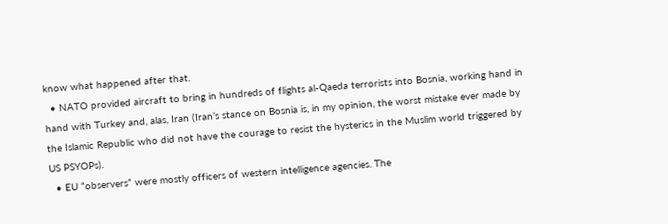know what happened after that.
  • NATO provided aircraft to bring in hundreds of flights al-Qaeda terrorists into Bosnia, working hand in hand with Turkey and, alas, Iran (Iran’s stance on Bosnia is, in my opinion, the worst mistake ever made by the Islamic Republic who did not have the courage to resist the hysterics in the Muslim world triggered by US PSYOPs).
  • EU “observers” were mostly officers of western intelligence agencies. The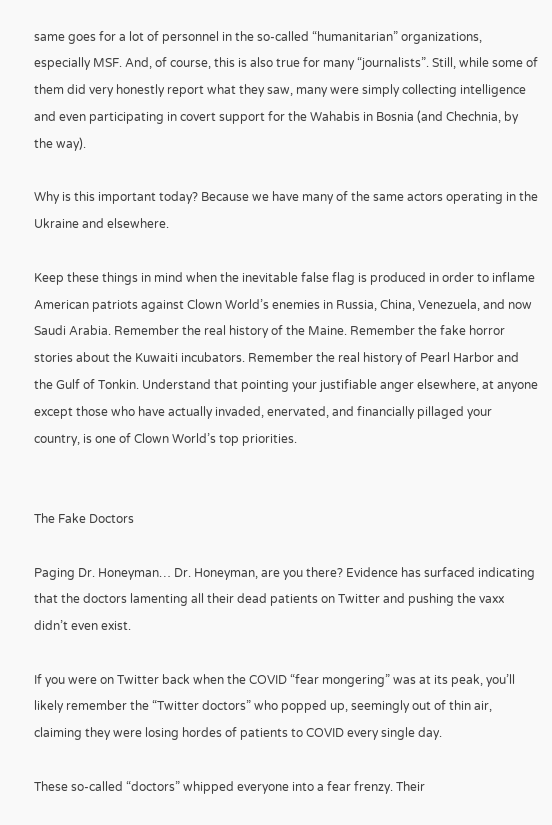same goes for a lot of personnel in the so-called “humanitarian” organizations, especially MSF. And, of course, this is also true for many “journalists”. Still, while some of them did very honestly report what they saw, many were simply collecting intelligence and even participating in covert support for the Wahabis in Bosnia (and Chechnia, by the way).

Why is this important today? Because we have many of the same actors operating in the Ukraine and elsewhere.

Keep these things in mind when the inevitable false flag is produced in order to inflame American patriots against Clown World’s enemies in Russia, China, Venezuela, and now Saudi Arabia. Remember the real history of the Maine. Remember the fake horror stories about the Kuwaiti incubators. Remember the real history of Pearl Harbor and the Gulf of Tonkin. Understand that pointing your justifiable anger elsewhere, at anyone except those who have actually invaded, enervated, and financially pillaged your country, is one of Clown World’s top priorities.


The Fake Doctors

Paging Dr. Honeyman… Dr. Honeyman, are you there? Evidence has surfaced indicating that the doctors lamenting all their dead patients on Twitter and pushing the vaxx didn’t even exist.

If you were on Twitter back when the COVID “fear mongering” was at its peak, you’ll likely remember the “Twitter doctors” who popped up, seemingly out of thin air, claiming they were losing hordes of patients to COVID every single day.

These so-called “doctors” whipped everyone into a fear frenzy. Their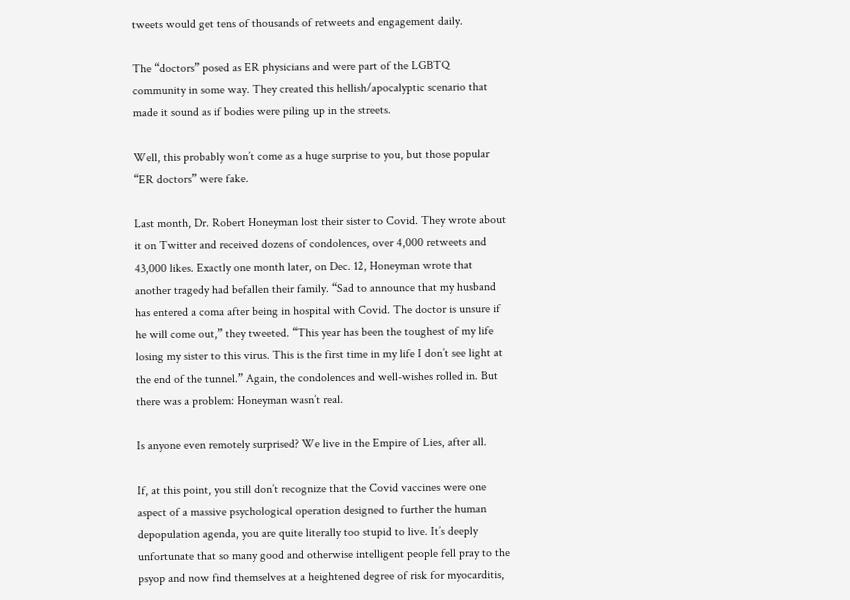tweets would get tens of thousands of retweets and engagement daily.

The “doctors” posed as ER physicians and were part of the LGBTQ community in some way. They created this hellish/apocalyptic scenario that made it sound as if bodies were piling up in the streets.

Well, this probably won’t come as a huge surprise to you, but those popular “ER doctors” were fake.

Last month, Dr. Robert Honeyman lost their sister to Covid. They wrote about it on Twitter and received dozens of condolences, over 4,000 retweets and 43,000 likes. Exactly one month later, on Dec. 12, Honeyman wrote that another tragedy had befallen their family. “Sad to announce that my husband has entered a coma after being in hospital with Covid. The doctor is unsure if he will come out,” they tweeted. “This year has been the toughest of my life losing my sister to this virus. This is the first time in my life I don’t see light at the end of the tunnel.” Again, the condolences and well-wishes rolled in. But there was a problem: Honeyman wasn’t real.

Is anyone even remotely surprised? We live in the Empire of Lies, after all.

If, at this point, you still don’t recognize that the Covid vaccines were one aspect of a massive psychological operation designed to further the human depopulation agenda, you are quite literally too stupid to live. It’s deeply unfortunate that so many good and otherwise intelligent people fell pray to the psyop and now find themselves at a heightened degree of risk for myocarditis,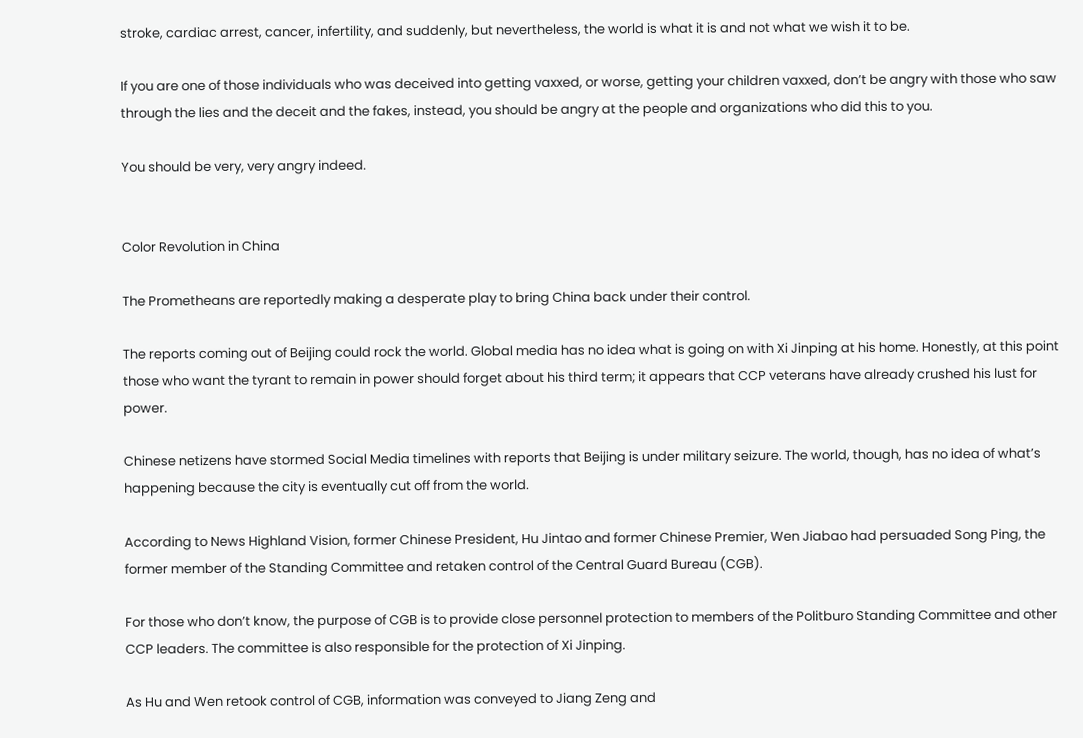stroke, cardiac arrest, cancer, infertility, and suddenly, but nevertheless, the world is what it is and not what we wish it to be.

If you are one of those individuals who was deceived into getting vaxxed, or worse, getting your children vaxxed, don’t be angry with those who saw through the lies and the deceit and the fakes, instead, you should be angry at the people and organizations who did this to you.

You should be very, very angry indeed.


Color Revolution in China

The Prometheans are reportedly making a desperate play to bring China back under their control.

The reports coming out of Beijing could rock the world. Global media has no idea what is going on with Xi Jinping at his home. Honestly, at this point those who want the tyrant to remain in power should forget about his third term; it appears that CCP veterans have already crushed his lust for power.

Chinese netizens have stormed Social Media timelines with reports that Beijing is under military seizure. The world, though, has no idea of what’s happening because the city is eventually cut off from the world.

According to News Highland Vision, former Chinese President, Hu Jintao and former Chinese Premier, Wen Jiabao had persuaded Song Ping, the former member of the Standing Committee and retaken control of the Central Guard Bureau (CGB).

For those who don’t know, the purpose of CGB is to provide close personnel protection to members of the Politburo Standing Committee and other CCP leaders. The committee is also responsible for the protection of Xi Jinping.

As Hu and Wen retook control of CGB, information was conveyed to Jiang Zeng and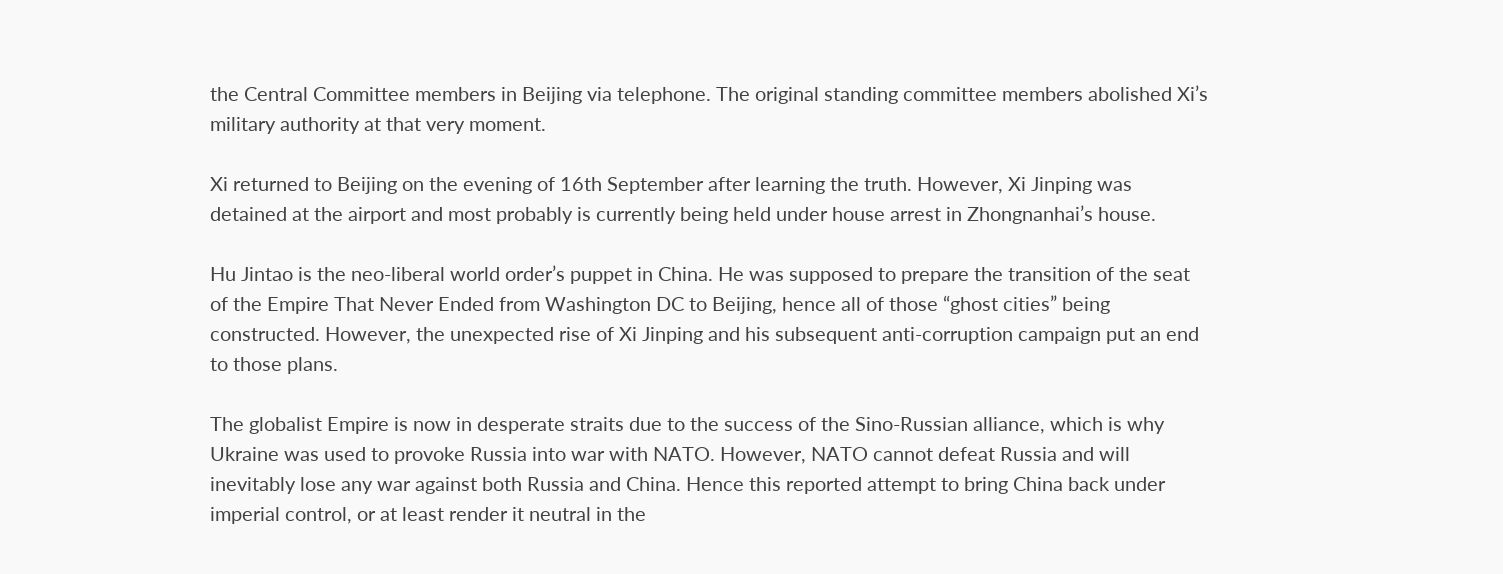the Central Committee members in Beijing via telephone. The original standing committee members abolished Xi’s military authority at that very moment.

Xi returned to Beijing on the evening of 16th September after learning the truth. However, Xi Jinping was detained at the airport and most probably is currently being held under house arrest in Zhongnanhai’s house.

Hu Jintao is the neo-liberal world order’s puppet in China. He was supposed to prepare the transition of the seat of the Empire That Never Ended from Washington DC to Beijing, hence all of those “ghost cities” being constructed. However, the unexpected rise of Xi Jinping and his subsequent anti-corruption campaign put an end to those plans.

The globalist Empire is now in desperate straits due to the success of the Sino-Russian alliance, which is why Ukraine was used to provoke Russia into war with NATO. However, NATO cannot defeat Russia and will inevitably lose any war against both Russia and China. Hence this reported attempt to bring China back under imperial control, or at least render it neutral in the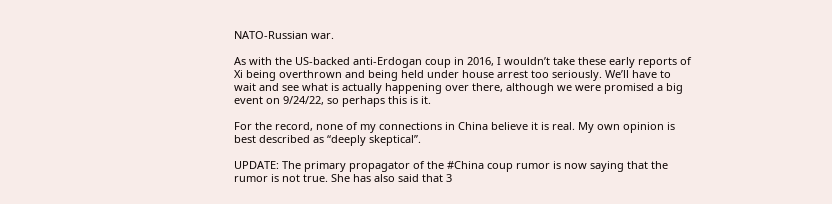NATO-Russian war.

As with the US-backed anti-Erdogan coup in 2016, I wouldn’t take these early reports of Xi being overthrown and being held under house arrest too seriously. We’ll have to wait and see what is actually happening over there, although we were promised a big event on 9/24/22, so perhaps this is it.

For the record, none of my connections in China believe it is real. My own opinion is best described as “deeply skeptical”.

UPDATE: The primary propagator of the #China coup rumor is now saying that the rumor is not true. She has also said that 3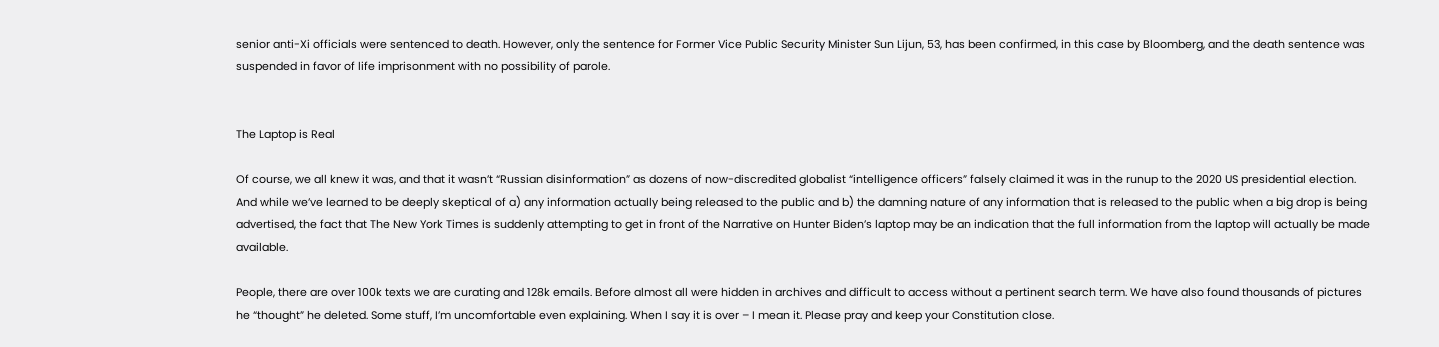senior anti-Xi officials were sentenced to death. However, only the sentence for Former Vice Public Security Minister Sun Lijun, 53, has been confirmed, in this case by Bloomberg, and the death sentence was suspended in favor of life imprisonment with no possibility of parole.


The Laptop is Real

Of course, we all knew it was, and that it wasn’t “Russian disinformation” as dozens of now-discredited globalist “intelligence officers” falsely claimed it was in the runup to the 2020 US presidential election. And while we’ve learned to be deeply skeptical of a) any information actually being released to the public and b) the damning nature of any information that is released to the public when a big drop is being advertised, the fact that The New York Times is suddenly attempting to get in front of the Narrative on Hunter Biden’s laptop may be an indication that the full information from the laptop will actually be made available.

People, there are over 100k texts we are curating and 128k emails. Before almost all were hidden in archives and difficult to access without a pertinent search term. We have also found thousands of pictures he “thought” he deleted. Some stuff, I’m uncomfortable even explaining. When I say it is over – I mean it. Please pray and keep your Constitution close.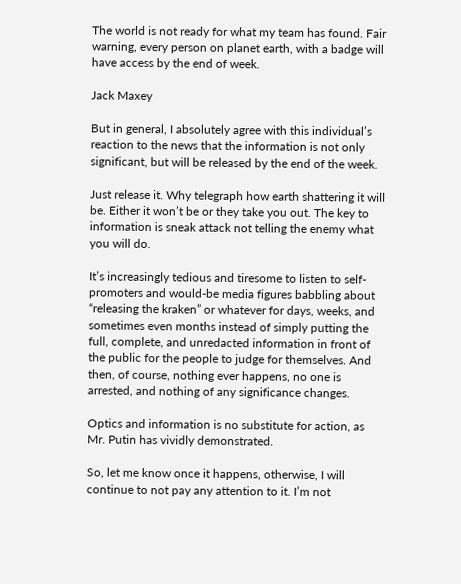The world is not ready for what my team has found. Fair warning, every person on planet earth, with a badge will have access by the end of week.

Jack Maxey

But in general, I absolutely agree with this individual’s reaction to the news that the information is not only significant, but will be released by the end of the week.

Just release it. Why telegraph how earth shattering it will be. Either it won’t be or they take you out. The key to information is sneak attack not telling the enemy what you will do.

It’s increasingly tedious and tiresome to listen to self-promoters and would-be media figures babbling about “releasing the kraken” or whatever for days, weeks, and sometimes even months instead of simply putting the full, complete, and unredacted information in front of the public for the people to judge for themselves. And then, of course, nothing ever happens, no one is arrested, and nothing of any significance changes.

Optics and information is no substitute for action, as Mr. Putin has vividly demonstrated.

So, let me know once it happens, otherwise, I will continue to not pay any attention to it. I’m not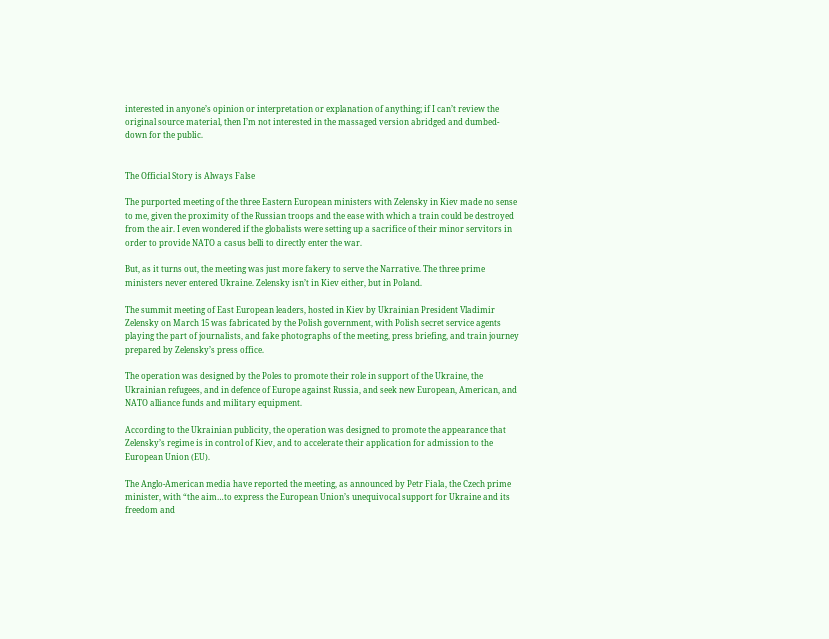interested in anyone’s opinion or interpretation or explanation of anything; if I can’t review the original source material, then I’m not interested in the massaged version abridged and dumbed-down for the public.


The Official Story is Always False

The purported meeting of the three Eastern European ministers with Zelensky in Kiev made no sense to me, given the proximity of the Russian troops and the ease with which a train could be destroyed from the air. I even wondered if the globalists were setting up a sacrifice of their minor servitors in order to provide NATO a casus belli to directly enter the war.

But, as it turns out, the meeting was just more fakery to serve the Narrative. The three prime ministers never entered Ukraine. Zelensky isn’t in Kiev either, but in Poland.

The summit meeting of East European leaders, hosted in Kiev by Ukrainian President Vladimir Zelensky on March 15 was fabricated by the Polish government, with Polish secret service agents playing the part of journalists, and fake photographs of the meeting, press briefing, and train journey prepared by Zelensky’s press office.

The operation was designed by the Poles to promote their role in support of the Ukraine, the Ukrainian refugees, and in defence of Europe against Russia, and seek new European, American, and NATO alliance funds and military equipment.

According to the Ukrainian publicity, the operation was designed to promote the appearance that Zelensky’s regime is in control of Kiev, and to accelerate their application for admission to the European Union (EU).

The Anglo-American media have reported the meeting, as announced by Petr Fiala, the Czech prime minister, with “the aim…to express the European Union’s unequivocal support for Ukraine and its freedom and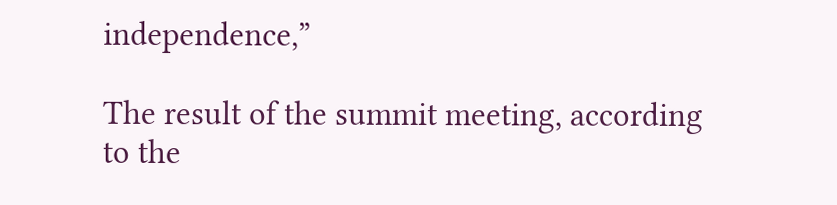independence,”

The result of the summit meeting, according to the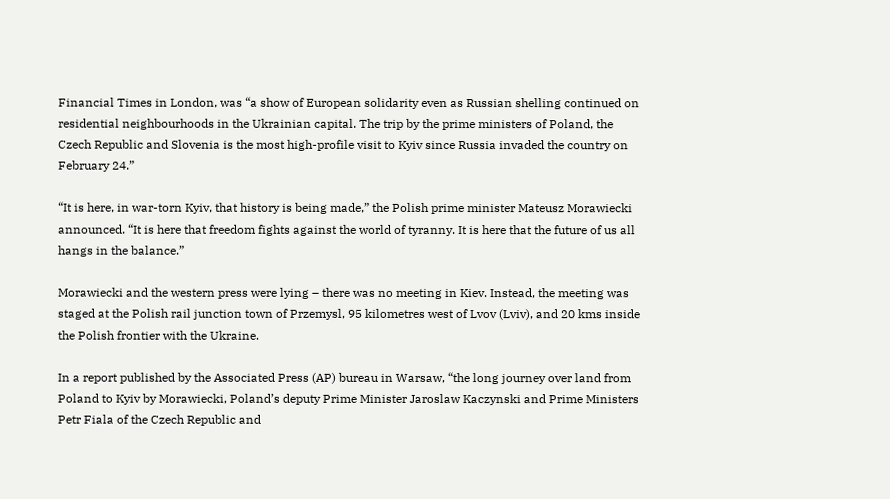Financial Times in London, was “a show of European solidarity even as Russian shelling continued on residential neighbourhoods in the Ukrainian capital. The trip by the prime ministers of Poland, the Czech Republic and Slovenia is the most high-profile visit to Kyiv since Russia invaded the country on February 24.”

“It is here, in war-torn Kyiv, that history is being made,” the Polish prime minister Mateusz Morawiecki announced. “It is here that freedom fights against the world of tyranny. It is here that the future of us all hangs in the balance.”

Morawiecki and the western press were lying – there was no meeting in Kiev. Instead, the meeting was staged at the Polish rail junction town of Przemysl, 95 kilometres west of Lvov (Lviv), and 20 kms inside the Polish frontier with the Ukraine.

In a report published by the Associated Press (AP) bureau in Warsaw, “the long journey over land from Poland to Kyiv by Morawiecki, Poland’s deputy Prime Minister Jaroslaw Kaczynski and Prime Ministers Petr Fiala of the Czech Republic and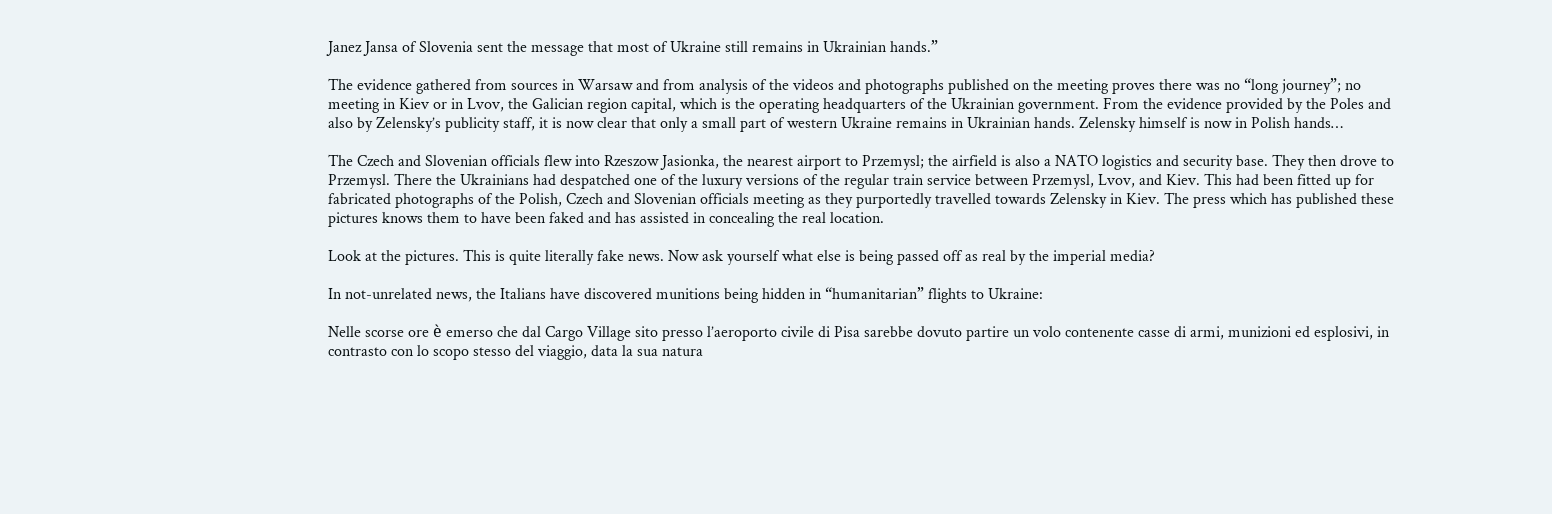Janez Jansa of Slovenia sent the message that most of Ukraine still remains in Ukrainian hands.”

The evidence gathered from sources in Warsaw and from analysis of the videos and photographs published on the meeting proves there was no “long journey”; no meeting in Kiev or in Lvov, the Galician region capital, which is the operating headquarters of the Ukrainian government. From the evidence provided by the Poles and also by Zelensky’s publicity staff, it is now clear that only a small part of western Ukraine remains in Ukrainian hands. Zelensky himself is now in Polish hands…

The Czech and Slovenian officials flew into Rzeszow Jasionka, the nearest airport to Przemysl; the airfield is also a NATO logistics and security base. They then drove to Przemysl. There the Ukrainians had despatched one of the luxury versions of the regular train service between Przemysl, Lvov, and Kiev. This had been fitted up for fabricated photographs of the Polish, Czech and Slovenian officials meeting as they purportedly travelled towards Zelensky in Kiev. The press which has published these pictures knows them to have been faked and has assisted in concealing the real location.

Look at the pictures. This is quite literally fake news. Now ask yourself what else is being passed off as real by the imperial media?

In not-unrelated news, the Italians have discovered munitions being hidden in “humanitarian” flights to Ukraine:

Nelle scorse ore è emerso che dal Cargo Village sito presso l’aeroporto civile di Pisa sarebbe dovuto partire un volo contenente casse di armi, munizioni ed esplosivi, in contrasto con lo scopo stesso del viaggio, data la sua natura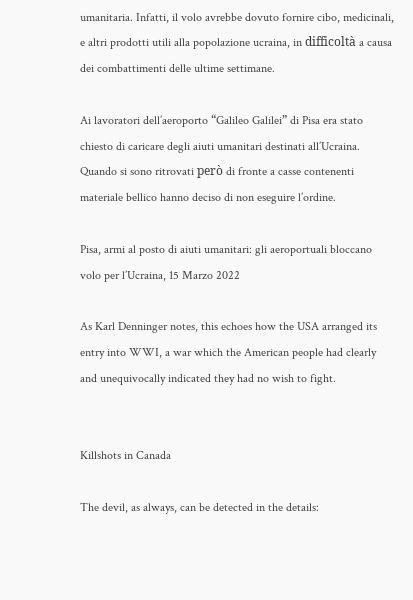umanitaria. Infatti, il volo avrebbe dovuto fornire cibo, medicinali, e altri prodotti utili alla popolazione ucraina, in difficoltà a causa dei combattimenti delle ultime settimane.

Ai lavoratori dell’aeroporto “Galileo Galilei” di Pisa era stato chiesto di caricare degli aiuti umanitari destinati all’Ucraina. Quando si sono ritrovati però di fronte a casse contenenti materiale bellico hanno deciso di non eseguire l’ordine.

Pisa, armi al posto di aiuti umanitari: gli aeroportuali bloccano volo per l’Ucraina, 15 Marzo 2022

As Karl Denninger notes, this echoes how the USA arranged its entry into WWI, a war which the American people had clearly and unequivocally indicated they had no wish to fight.


Killshots in Canada

The devil, as always, can be detected in the details: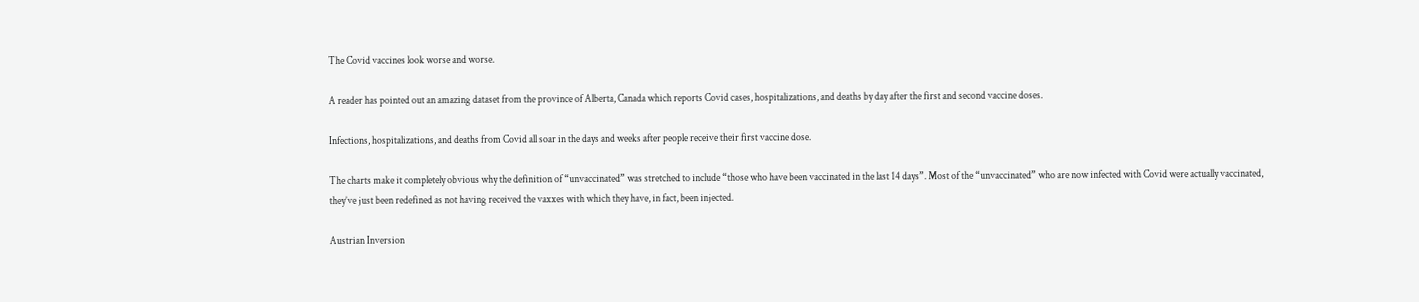The Covid vaccines look worse and worse.

A reader has pointed out an amazing dataset from the province of Alberta, Canada which reports Covid cases, hospitalizations, and deaths by day after the first and second vaccine doses.

Infections, hospitalizations, and deaths from Covid all soar in the days and weeks after people receive their first vaccine dose.

The charts make it completely obvious why the definition of “unvaccinated” was stretched to include “those who have been vaccinated in the last 14 days”. Most of the “unvaccinated” who are now infected with Covid were actually vaccinated, they’ve just been redefined as not having received the vaxxes with which they have, in fact, been injected.

Austrian Inversion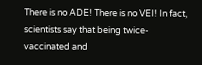There is no ADE! There is no VEI! In fact, scientists say that being twice-vaccinated and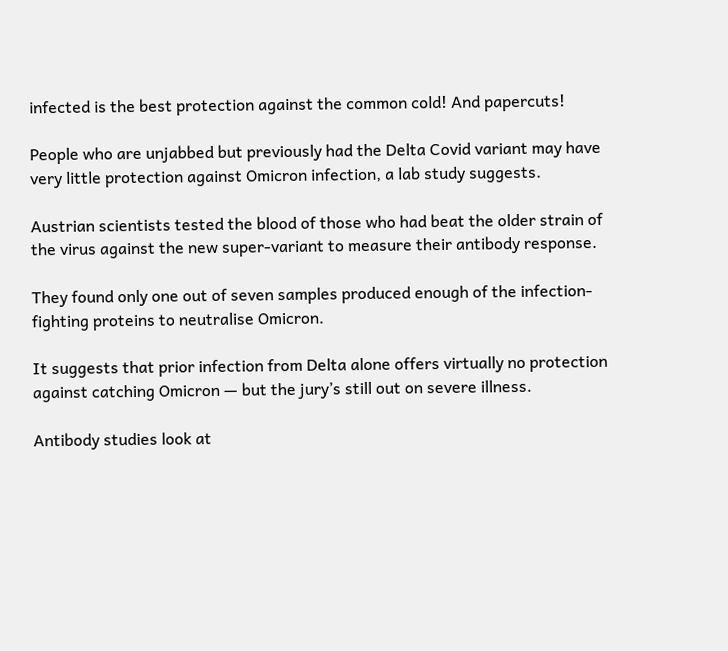infected is the best protection against the common cold! And papercuts!

People who are unjabbed but previously had the Delta Covid variant may have very little protection against Omicron infection, a lab study suggests.

Austrian scientists tested the blood of those who had beat the older strain of the virus against the new super-variant to measure their antibody response.

They found only one out of seven samples produced enough of the infection-fighting proteins to neutralise Omicron.

It suggests that prior infection from Delta alone offers virtually no protection against catching Omicron — but the jury’s still out on severe illness.

Antibody studies look at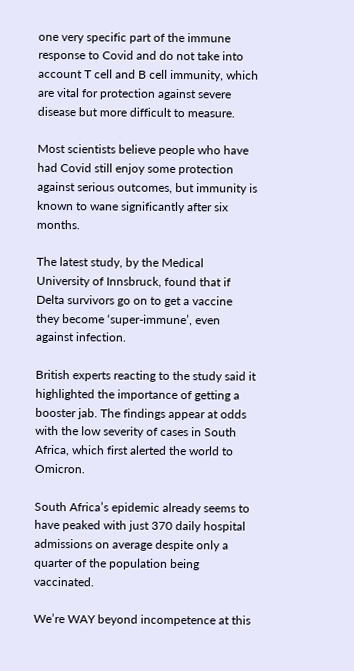one very specific part of the immune response to Covid and do not take into account T cell and B cell immunity, which are vital for protection against severe disease but more difficult to measure.

Most scientists believe people who have had Covid still enjoy some protection against serious outcomes, but immunity is known to wane significantly after six months.

The latest study, by the Medical University of Innsbruck, found that if Delta survivors go on to get a vaccine they become ‘super-immune’, even against infection.

British experts reacting to the study said it highlighted the importance of getting a booster jab. The findings appear at odds with the low severity of cases in South Africa, which first alerted the world to Omicron.

South Africa’s epidemic already seems to have peaked with just 370 daily hospital admissions on average despite only a quarter of the population being vaccinated.

We’re WAY beyond incompetence at this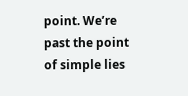point. We’re past the point of simple lies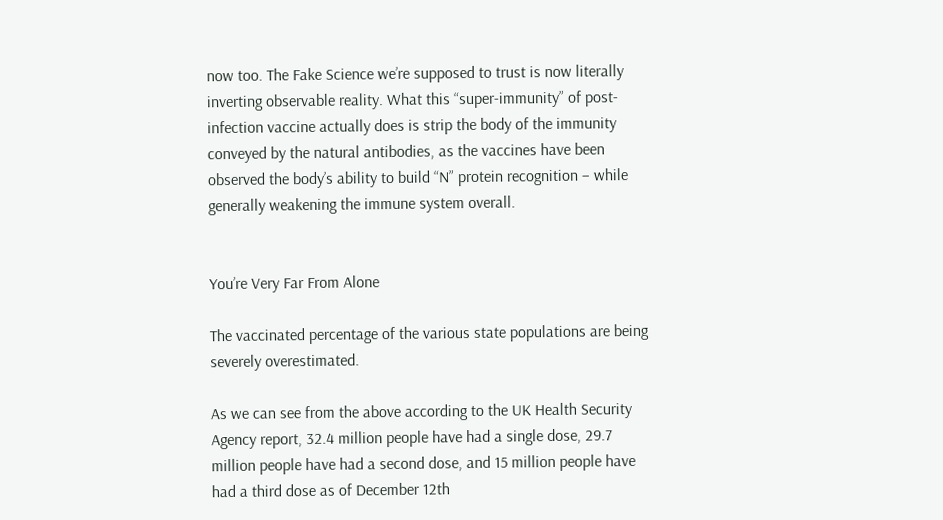now too. The Fake Science we’re supposed to trust is now literally inverting observable reality. What this “super-immunity” of post-infection vaccine actually does is strip the body of the immunity conveyed by the natural antibodies, as the vaccines have been observed the body’s ability to build “N” protein recognition – while generally weakening the immune system overall.


You’re Very Far From Alone

The vaccinated percentage of the various state populations are being severely overestimated.

As we can see from the above according to the UK Health Security Agency report, 32.4 million people have had a single dose, 29.7 million people have had a second dose, and 15 million people have had a third dose as of December 12th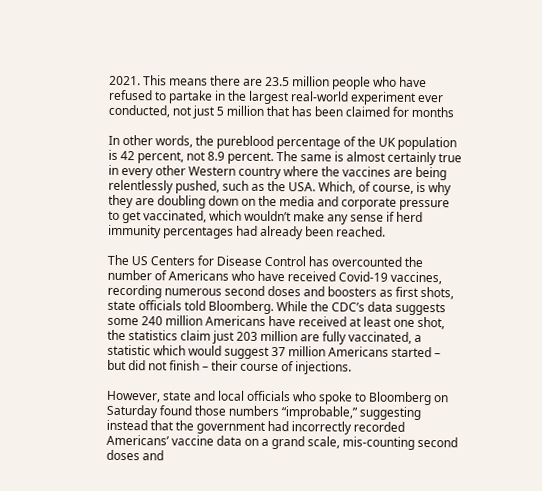2021. This means there are 23.5 million people who have refused to partake in the largest real-world experiment ever conducted, not just 5 million that has been claimed for months

In other words, the pureblood percentage of the UK population is 42 percent, not 8.9 percent. The same is almost certainly true in every other Western country where the vaccines are being relentlessly pushed, such as the USA. Which, of course, is why they are doubling down on the media and corporate pressure to get vaccinated, which wouldn’t make any sense if herd immunity percentages had already been reached.

The US Centers for Disease Control has overcounted the number of Americans who have received Covid-19 vaccines, recording numerous second doses and boosters as first shots, state officials told Bloomberg. While the CDC’s data suggests some 240 million Americans have received at least one shot, the statistics claim just 203 million are fully vaccinated, a statistic which would suggest 37 million Americans started – but did not finish – their course of injections.

However, state and local officials who spoke to Bloomberg on Saturday found those numbers “improbable,” suggesting instead that the government had incorrectly recorded Americans’ vaccine data on a grand scale, mis-counting second doses and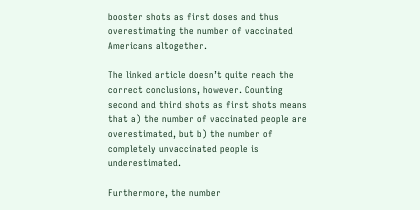booster shots as first doses and thus overestimating the number of vaccinated Americans altogether.

The linked article doesn’t quite reach the correct conclusions, however. Counting second and third shots as first shots means that a) the number of vaccinated people are overestimated, but b) the number of completely unvaccinated people is underestimated.

Furthermore, the number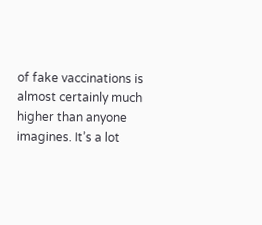of fake vaccinations is almost certainly much higher than anyone imagines. It’s a lot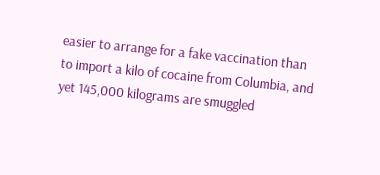easier to arrange for a fake vaccination than to import a kilo of cocaine from Columbia, and yet 145,000 kilograms are smuggled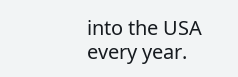into the USA every year.